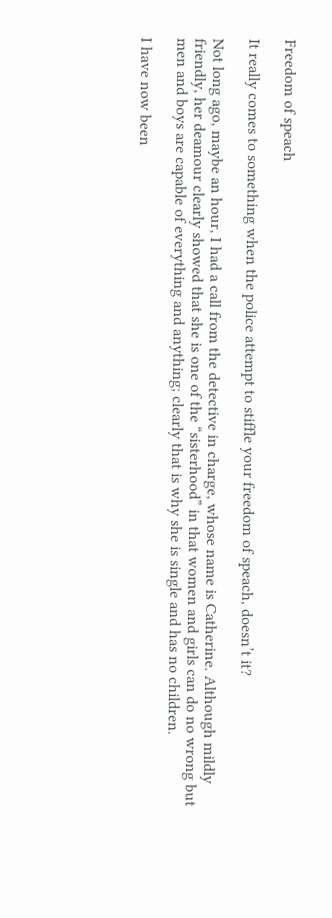Freedom of speach

It really comes to something when the police attempt to stiffle your freedom of speach, doesn’t it?

Not long ago, maybe an hour, I had a call from the detective in charge, whose name is Catherine. Although mildly friendly, her deamour clearly showed that she is one of the “sisterhood” in that women and girls can do no wrong but men and boys are capable of everything and anything; clearly that is why she is single and has no children.

I have now been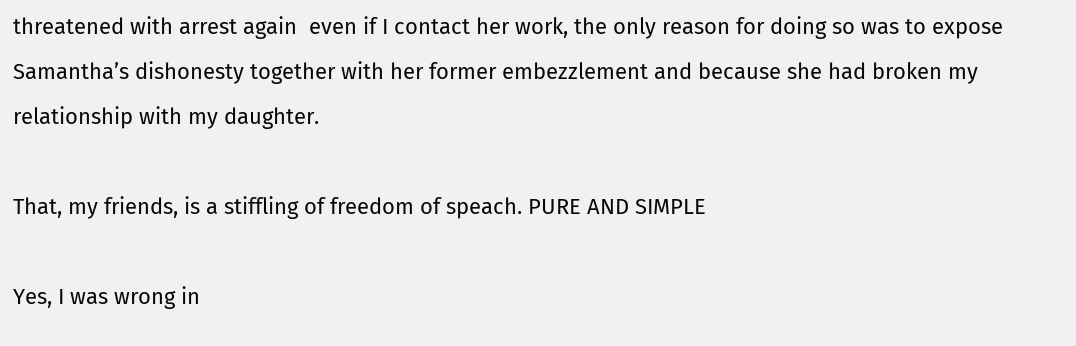threatened with arrest again  even if I contact her work, the only reason for doing so was to expose Samantha’s dishonesty together with her former embezzlement and because she had broken my relationship with my daughter.

That, my friends, is a stiffling of freedom of speach. PURE AND SIMPLE

Yes, I was wrong in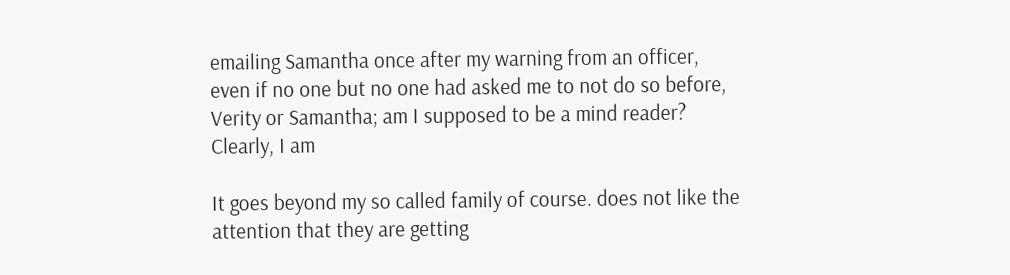emailing Samantha once after my warning from an officer, even if no one but no one had asked me to not do so before, Verity or Samantha; am I supposed to be a mind reader? Clearly, I am

It goes beyond my so called family of course. does not like the attention that they are getting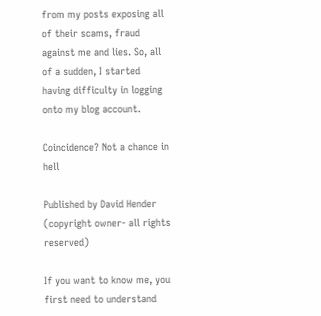from my posts exposing all of their scams, fraud against me and lies. So, all of a sudden, I started having difficulty in logging onto my blog account.

Coincidence? Not a chance in hell

Published by David Hender (copyright owner- all rights reserved)

If you want to know me, you first need to understand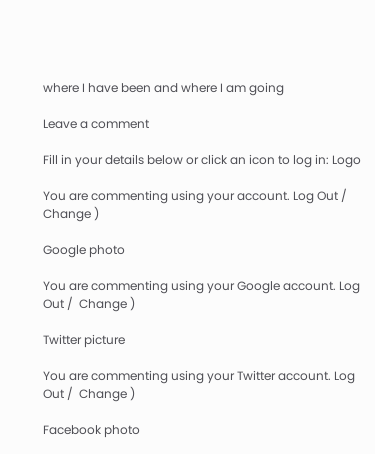where I have been and where I am going

Leave a comment

Fill in your details below or click an icon to log in: Logo

You are commenting using your account. Log Out /  Change )

Google photo

You are commenting using your Google account. Log Out /  Change )

Twitter picture

You are commenting using your Twitter account. Log Out /  Change )

Facebook photo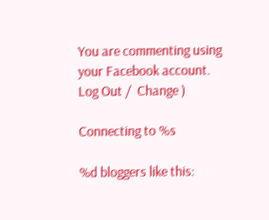You are commenting using your Facebook account. Log Out /  Change )

Connecting to %s

%d bloggers like this: